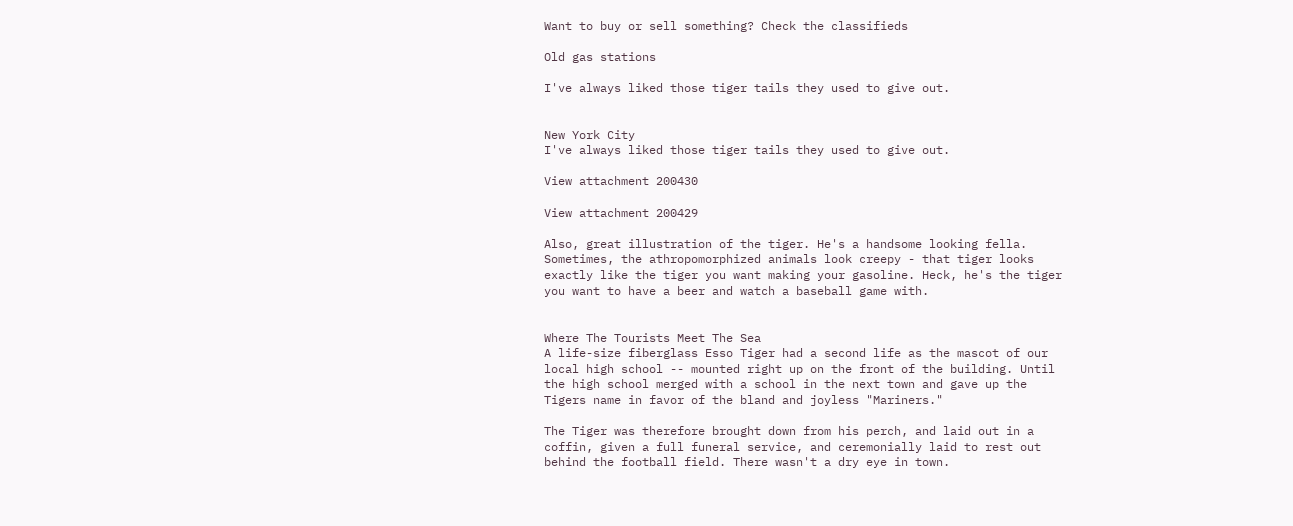Want to buy or sell something? Check the classifieds

Old gas stations

I've always liked those tiger tails they used to give out.


New York City
I've always liked those tiger tails they used to give out.

View attachment 200430

View attachment 200429

Also, great illustration of the tiger. He's a handsome looking fella. Sometimes, the athropomorphized animals look creepy - that tiger looks exactly like the tiger you want making your gasoline. Heck, he's the tiger you want to have a beer and watch a baseball game with.


Where The Tourists Meet The Sea
A life-size fiberglass Esso Tiger had a second life as the mascot of our local high school -- mounted right up on the front of the building. Until the high school merged with a school in the next town and gave up the Tigers name in favor of the bland and joyless "Mariners."

The Tiger was therefore brought down from his perch, and laid out in a coffin, given a full funeral service, and ceremonially laid to rest out behind the football field. There wasn't a dry eye in town.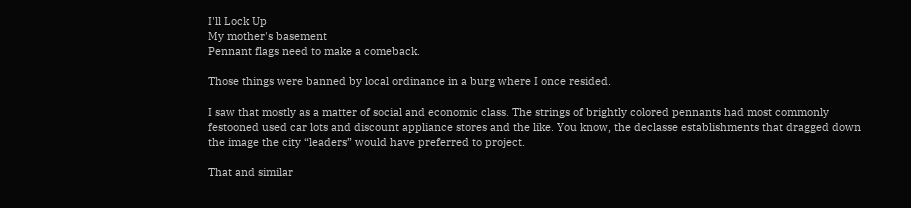I'll Lock Up
My mother's basement
Pennant flags need to make a comeback.

Those things were banned by local ordinance in a burg where I once resided.

I saw that mostly as a matter of social and economic class. The strings of brightly colored pennants had most commonly festooned used car lots and discount appliance stores and the like. You know, the declasse establishments that dragged down the image the city “leaders” would have preferred to project.

That and similar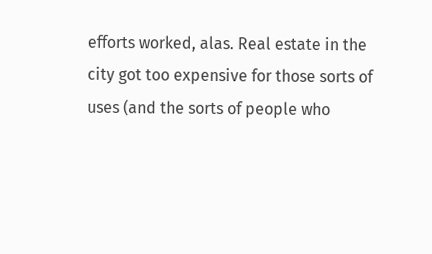efforts worked, alas. Real estate in the city got too expensive for those sorts of uses (and the sorts of people who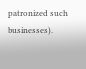patronized such businesses).